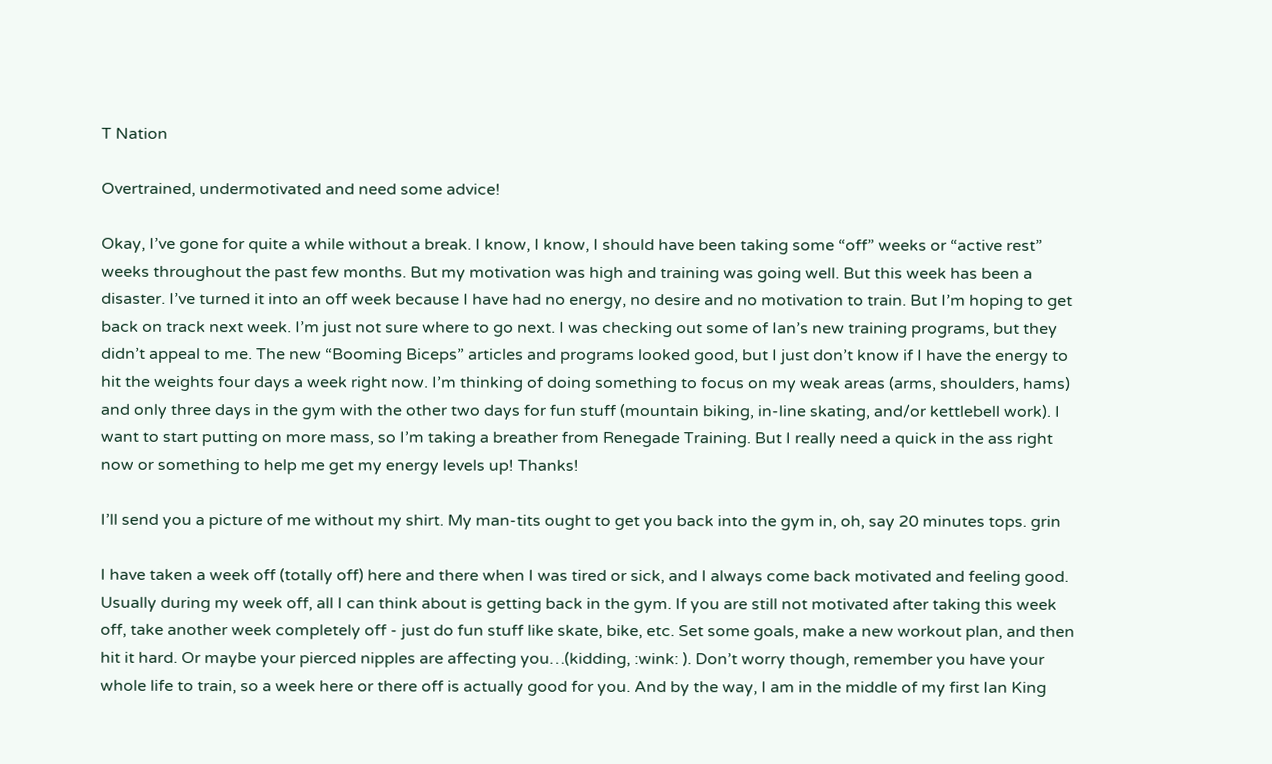T Nation

Overtrained, undermotivated and need some advice!

Okay, I’ve gone for quite a while without a break. I know, I know, I should have been taking some “off” weeks or “active rest” weeks throughout the past few months. But my motivation was high and training was going well. But this week has been a disaster. I’ve turned it into an off week because I have had no energy, no desire and no motivation to train. But I’m hoping to get back on track next week. I’m just not sure where to go next. I was checking out some of Ian’s new training programs, but they didn’t appeal to me. The new “Booming Biceps” articles and programs looked good, but I just don’t know if I have the energy to hit the weights four days a week right now. I’m thinking of doing something to focus on my weak areas (arms, shoulders, hams) and only three days in the gym with the other two days for fun stuff (mountain biking, in-line skating, and/or kettlebell work). I want to start putting on more mass, so I’m taking a breather from Renegade Training. But I really need a quick in the ass right now or something to help me get my energy levels up! Thanks!

I’ll send you a picture of me without my shirt. My man-tits ought to get you back into the gym in, oh, say 20 minutes tops. grin

I have taken a week off (totally off) here and there when I was tired or sick, and I always come back motivated and feeling good. Usually during my week off, all I can think about is getting back in the gym. If you are still not motivated after taking this week off, take another week completely off - just do fun stuff like skate, bike, etc. Set some goals, make a new workout plan, and then hit it hard. Or maybe your pierced nipples are affecting you…(kidding, :wink: ). Don’t worry though, remember you have your whole life to train, so a week here or there off is actually good for you. And by the way, I am in the middle of my first Ian King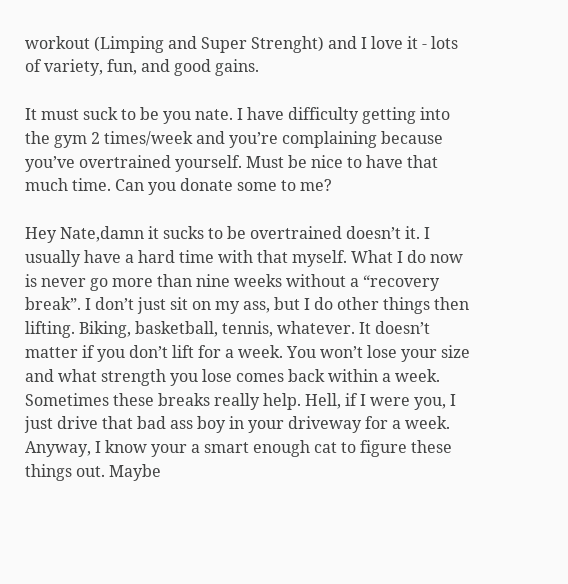workout (Limping and Super Strenght) and I love it - lots of variety, fun, and good gains.

It must suck to be you nate. I have difficulty getting into the gym 2 times/week and you’re complaining because you’ve overtrained yourself. Must be nice to have that much time. Can you donate some to me?

Hey Nate,damn it sucks to be overtrained doesn’t it. I usually have a hard time with that myself. What I do now is never go more than nine weeks without a “recovery break”. I don’t just sit on my ass, but I do other things then lifting. Biking, basketball, tennis, whatever. It doesn’t matter if you don’t lift for a week. You won’t lose your size and what strength you lose comes back within a week. Sometimes these breaks really help. Hell, if I were you, I just drive that bad ass boy in your driveway for a week. Anyway, I know your a smart enough cat to figure these things out. Maybe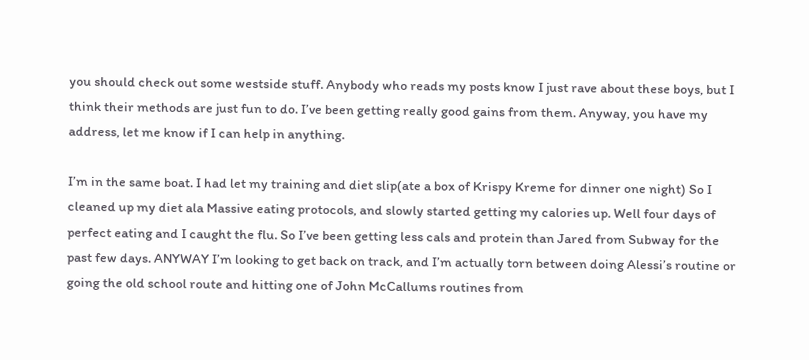you should check out some westside stuff. Anybody who reads my posts know I just rave about these boys, but I think their methods are just fun to do. I’ve been getting really good gains from them. Anyway, you have my address, let me know if I can help in anything.

I’m in the same boat. I had let my training and diet slip(ate a box of Krispy Kreme for dinner one night) So I cleaned up my diet ala Massive eating protocols, and slowly started getting my calories up. Well four days of perfect eating and I caught the flu. So I’ve been getting less cals and protein than Jared from Subway for the past few days. ANYWAY I’m looking to get back on track, and I’m actually torn between doing Alessi’s routine or going the old school route and hitting one of John McCallums routines from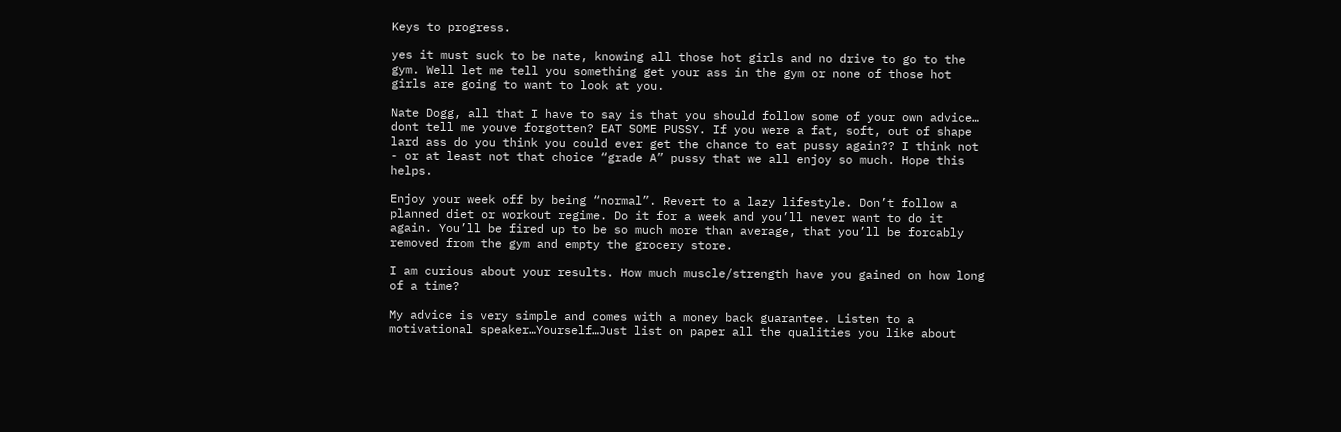Keys to progress.

yes it must suck to be nate, knowing all those hot girls and no drive to go to the gym. Well let me tell you something get your ass in the gym or none of those hot girls are going to want to look at you.

Nate Dogg, all that I have to say is that you should follow some of your own advice… dont tell me youve forgotten? EAT SOME PUSSY. If you were a fat, soft, out of shape lard ass do you think you could ever get the chance to eat pussy again?? I think not - or at least not that choice “grade A” pussy that we all enjoy so much. Hope this helps.

Enjoy your week off by being “normal”. Revert to a lazy lifestyle. Don’t follow a planned diet or workout regime. Do it for a week and you’ll never want to do it again. You’ll be fired up to be so much more than average, that you’ll be forcably removed from the gym and empty the grocery store.

I am curious about your results. How much muscle/strength have you gained on how long of a time?

My advice is very simple and comes with a money back guarantee. Listen to a motivational speaker…Yourself…Just list on paper all the qualities you like about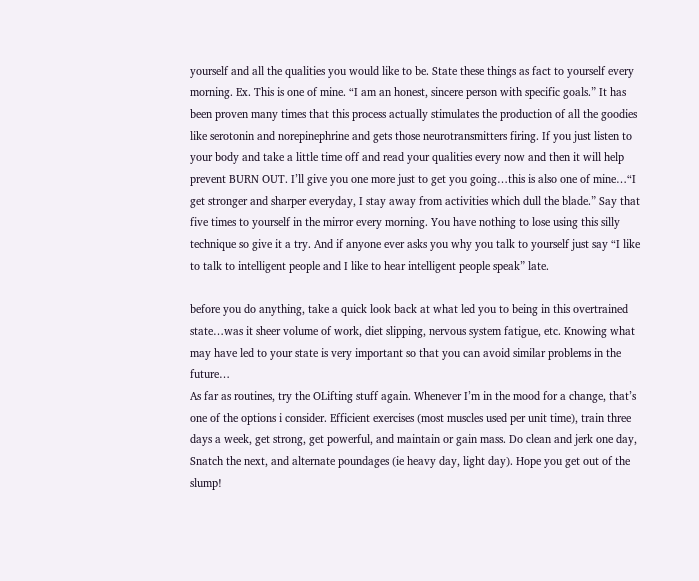yourself and all the qualities you would like to be. State these things as fact to yourself every morning. Ex. This is one of mine. “I am an honest, sincere person with specific goals.” It has been proven many times that this process actually stimulates the production of all the goodies like serotonin and norepinephrine and gets those neurotransmitters firing. If you just listen to your body and take a little time off and read your qualities every now and then it will help prevent BURN OUT. I’ll give you one more just to get you going…this is also one of mine…“I get stronger and sharper everyday, I stay away from activities which dull the blade.” Say that five times to yourself in the mirror every morning. You have nothing to lose using this silly technique so give it a try. And if anyone ever asks you why you talk to yourself just say “I like to talk to intelligent people and I like to hear intelligent people speak” late.

before you do anything, take a quick look back at what led you to being in this overtrained state…was it sheer volume of work, diet slipping, nervous system fatigue, etc. Knowing what may have led to your state is very important so that you can avoid similar problems in the future…
As far as routines, try the OLifting stuff again. Whenever I’m in the mood for a change, that’s one of the options i consider. Efficient exercises (most muscles used per unit time), train three days a week, get strong, get powerful, and maintain or gain mass. Do clean and jerk one day, Snatch the next, and alternate poundages (ie heavy day, light day). Hope you get out of the slump!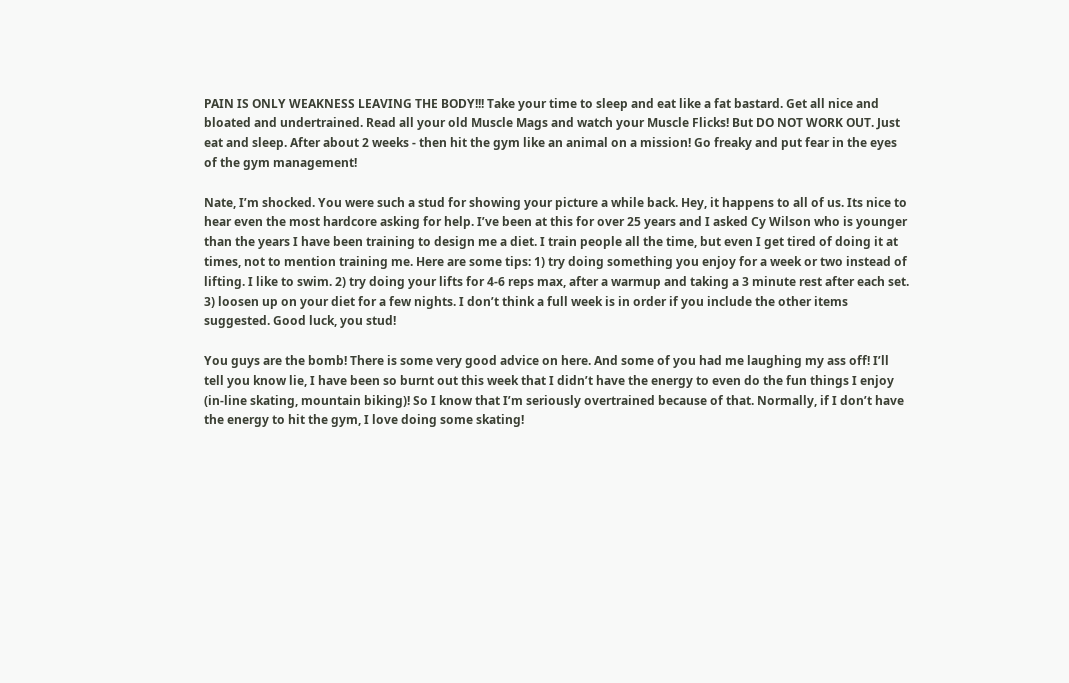PAIN IS ONLY WEAKNESS LEAVING THE BODY!!! Take your time to sleep and eat like a fat bastard. Get all nice and bloated and undertrained. Read all your old Muscle Mags and watch your Muscle Flicks! But DO NOT WORK OUT. Just eat and sleep. After about 2 weeks - then hit the gym like an animal on a mission! Go freaky and put fear in the eyes of the gym management!

Nate, I’m shocked. You were such a stud for showing your picture a while back. Hey, it happens to all of us. Its nice to hear even the most hardcore asking for help. I’ve been at this for over 25 years and I asked Cy Wilson who is younger than the years I have been training to design me a diet. I train people all the time, but even I get tired of doing it at times, not to mention training me. Here are some tips: 1) try doing something you enjoy for a week or two instead of lifting. I like to swim. 2) try doing your lifts for 4-6 reps max, after a warmup and taking a 3 minute rest after each set. 3) loosen up on your diet for a few nights. I don’t think a full week is in order if you include the other items suggested. Good luck, you stud!

You guys are the bomb! There is some very good advice on here. And some of you had me laughing my ass off! I’ll tell you know lie, I have been so burnt out this week that I didn’t have the energy to even do the fun things I enjoy (in-line skating, mountain biking)! So I know that I’m seriously overtrained because of that. Normally, if I don’t have the energy to hit the gym, I love doing some skating!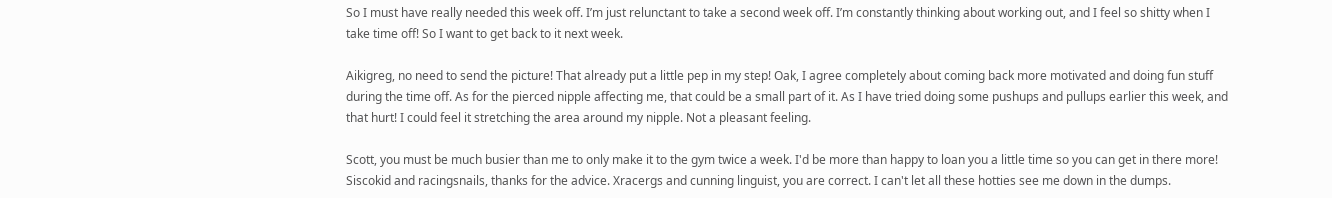So I must have really needed this week off. I’m just relunctant to take a second week off. I’m constantly thinking about working out, and I feel so shitty when I take time off! So I want to get back to it next week.

Aikigreg, no need to send the picture! That already put a little pep in my step! Oak, I agree completely about coming back more motivated and doing fun stuff during the time off. As for the pierced nipple affecting me, that could be a small part of it. As I have tried doing some pushups and pullups earlier this week, and that hurt! I could feel it stretching the area around my nipple. Not a pleasant feeling.

Scott, you must be much busier than me to only make it to the gym twice a week. I'd be more than happy to loan you a little time so you can get in there more! Siscokid and racingsnails, thanks for the advice. Xracergs and cunning linguist, you are correct. I can't let all these hotties see me down in the dumps.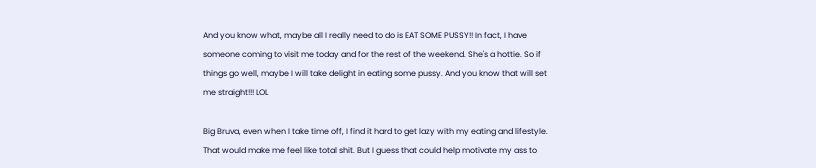And you know what, maybe all I really need to do is EAT SOME PUSSY!! In fact, I have someone coming to visit me today and for the rest of the weekend. She's a hottie. So if things go well, maybe I will take delight in eating some pussy. And you know that will set me straight!!! LOL

Big Bruva, even when I take time off, I find it hard to get lazy with my eating and lifestyle. That would make me feel like total shit. But I guess that could help motivate my ass to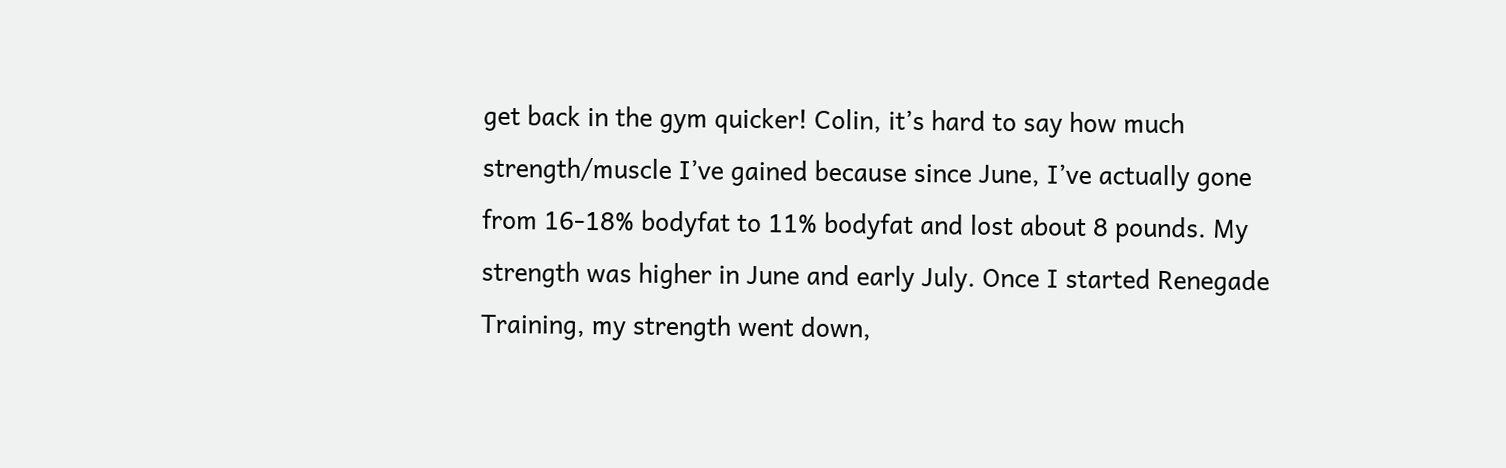get back in the gym quicker! Colin, it’s hard to say how much strength/muscle I’ve gained because since June, I’ve actually gone from 16-18% bodyfat to 11% bodyfat and lost about 8 pounds. My strength was higher in June and early July. Once I started Renegade Training, my strength went down,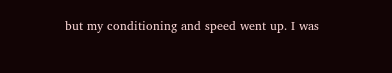but my conditioning and speed went up. I was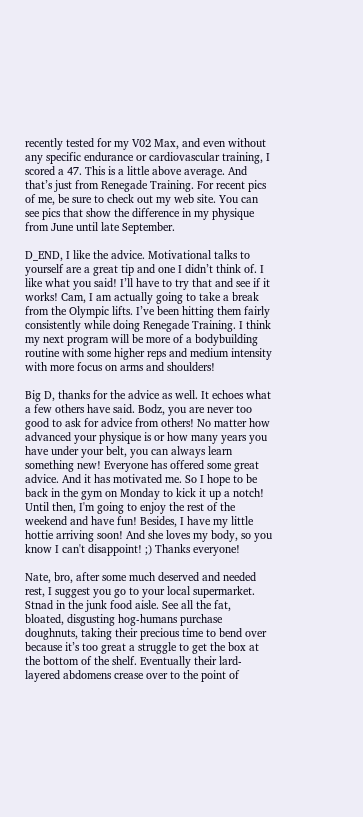recently tested for my V02 Max, and even without any specific endurance or cardiovascular training, I scored a 47. This is a little above average. And that’s just from Renegade Training. For recent pics of me, be sure to check out my web site. You can see pics that show the difference in my physique from June until late September.

D_END, I like the advice. Motivational talks to yourself are a great tip and one I didn’t think of. I like what you said! I’ll have to try that and see if it works! Cam, I am actually going to take a break from the Olympic lifts. I’ve been hitting them fairly consistently while doing Renegade Training. I think my next program will be more of a bodybuilding routine with some higher reps and medium intensity with more focus on arms and shoulders!

Big D, thanks for the advice as well. It echoes what a few others have said. Bodz, you are never too good to ask for advice from others! No matter how advanced your physique is or how many years you have under your belt, you can always learn something new! Everyone has offered some great advice. And it has motivated me. So I hope to be back in the gym on Monday to kick it up a notch! Until then, I'm going to enjoy the rest of the weekend and have fun! Besides, I have my little hottie arriving soon! And she loves my body, so you know I can't disappoint! ;) Thanks everyone!

Nate, bro, after some much deserved and needed rest, I suggest you go to your local supermarket. Stnad in the junk food aisle. See all the fat, bloated, disgusting hog-humans purchase doughnuts, taking their precious time to bend over because it’s too great a struggle to get the box at the bottom of the shelf. Eventually their lard-layered abdomens crease over to the point of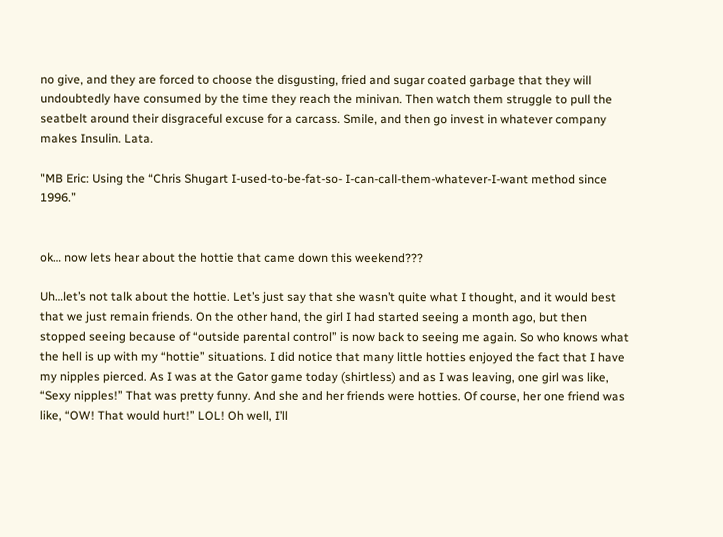no give, and they are forced to choose the disgusting, fried and sugar coated garbage that they will undoubtedly have consumed by the time they reach the minivan. Then watch them struggle to pull the seatbelt around their disgraceful excuse for a carcass. Smile, and then go invest in whatever company makes Insulin. Lata.

"MB Eric: Using the “Chris Shugart I-used-to-be-fat-so- I-can-call-them-whatever-I-want method since 1996.”


ok… now lets hear about the hottie that came down this weekend???

Uh…let’s not talk about the hottie. Let’s just say that she wasn’t quite what I thought, and it would best that we just remain friends. On the other hand, the girl I had started seeing a month ago, but then stopped seeing because of “outside parental control” is now back to seeing me again. So who knows what the hell is up with my “hottie” situations. I did notice that many little hotties enjoyed the fact that I have my nipples pierced. As I was at the Gator game today (shirtless) and as I was leaving, one girl was like, “Sexy nipples!” That was pretty funny. And she and her friends were hotties. Of course, her one friend was like, “OW! That would hurt!” LOL! Oh well, I’ll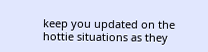keep you updated on the hottie situations as they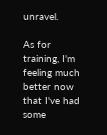unravel.

As for training, I'm feeling much better now that I've had some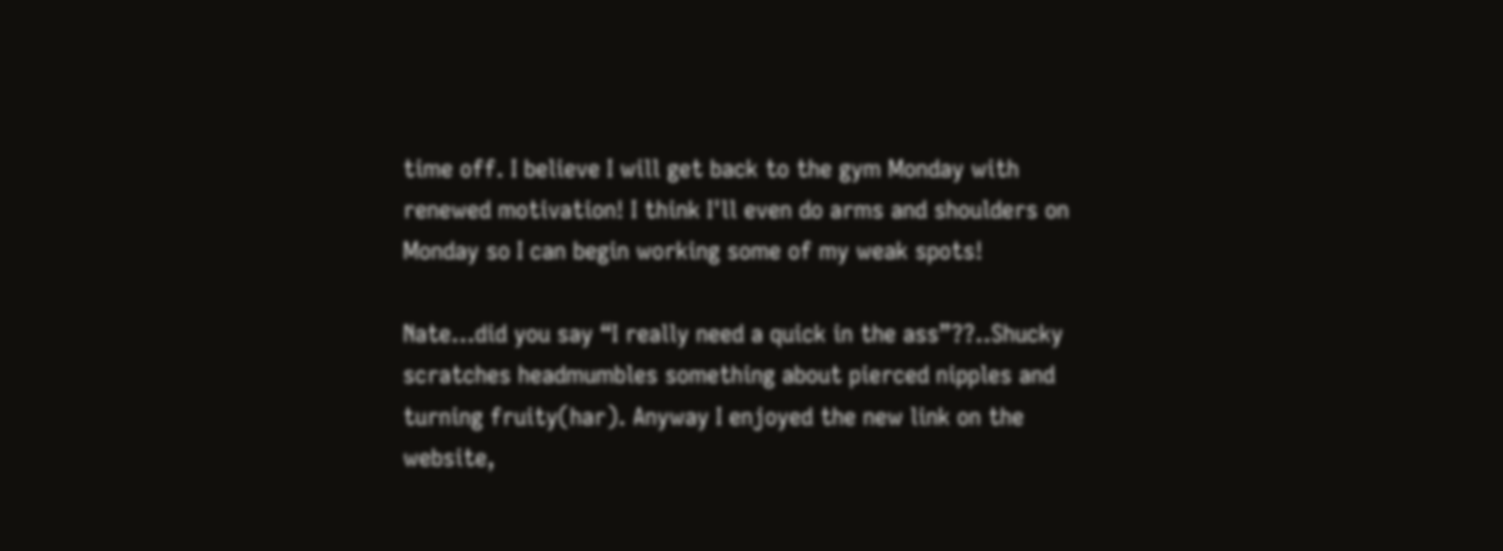time off. I believe I will get back to the gym Monday with renewed motivation! I think I'll even do arms and shoulders on Monday so I can begin working some of my weak spots!

Nate…did you say “I really need a quick in the ass”??..Shucky scratches headmumbles something about pierced nipples and turning fruity(har). Anyway I enjoyed the new link on the website,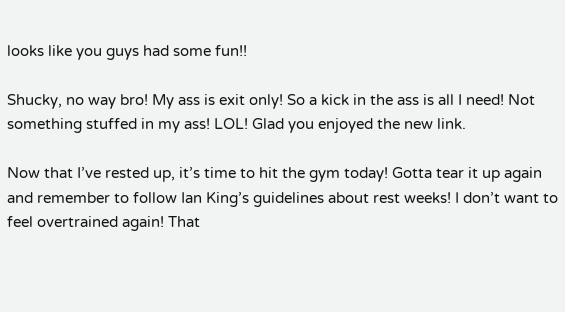looks like you guys had some fun!!

Shucky, no way bro! My ass is exit only! So a kick in the ass is all I need! Not something stuffed in my ass! LOL! Glad you enjoyed the new link.

Now that I’ve rested up, it’s time to hit the gym today! Gotta tear it up again and remember to follow Ian King’s guidelines about rest weeks! I don’t want to feel overtrained again! That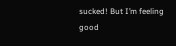sucked! But I’m feeling good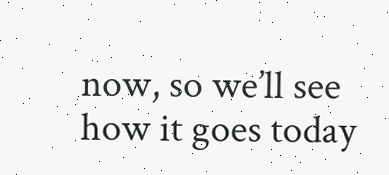now, so we’ll see how it goes today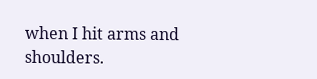when I hit arms and shoulders.